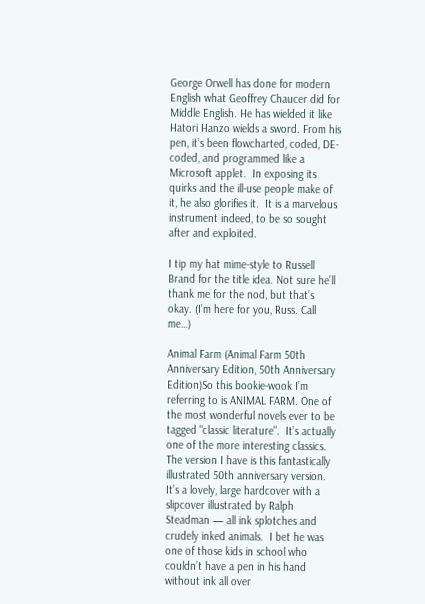George Orwell has done for modern English what Geoffrey Chaucer did for Middle English. He has wielded it like Hatori Hanzo wields a sword. From his pen, it’s been flowcharted, coded, DE-coded, and programmed like a Microsoft applet.  In exposing its quirks and the ill-use people make of it, he also glorifies it.  It is a marvelous instrument indeed, to be so sought after and exploited.

I tip my hat mime-style to Russell Brand for the title idea. Not sure he’ll thank me for the nod, but that’s okay. (I’m here for you, Russ. Call me…)

Animal Farm (Animal Farm 50th Anniversary Edition, 50th Anniversary Edition)So this bookie-wook I’m referring to is ANIMAL FARM. One of the most wonderful novels ever to be tagged "classic literature".  It’s actually one of the more interesting classics.  The version I have is this fantastically illustrated 50th anniversary version. It’s a lovely, large hardcover with a slipcover illustrated by Ralph Steadman — all ink splotches and crudely inked animals.  I bet he was one of those kids in school who couldn’t have a pen in his hand without ink all over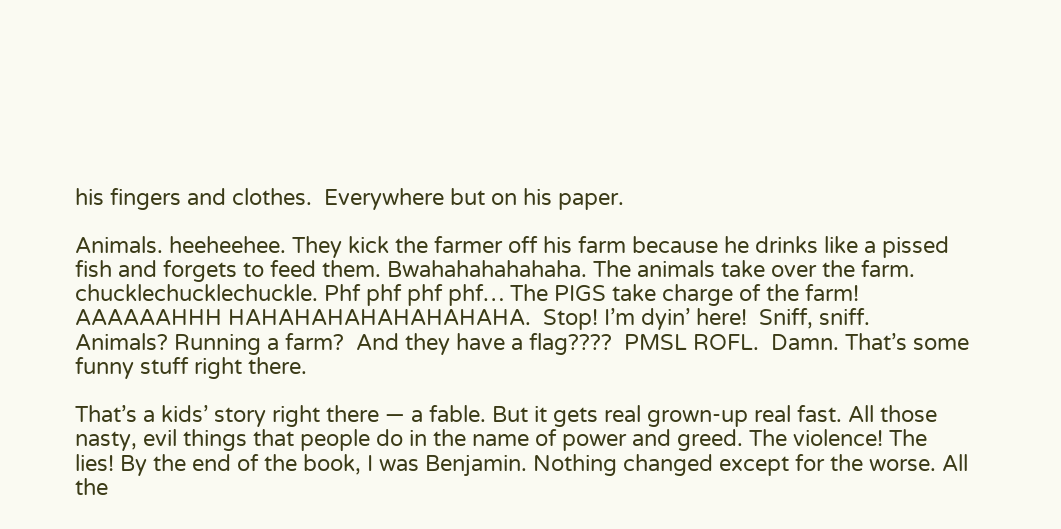his fingers and clothes.  Everywhere but on his paper.

Animals. heeheehee. They kick the farmer off his farm because he drinks like a pissed fish and forgets to feed them. Bwahahahahahaha. The animals take over the farm. chucklechucklechuckle. Phf phf phf phf… The PIGS take charge of the farm! AAAAAAHHH HAHAHAHAHAHAHAHAHA.  Stop! I’m dyin’ here!  Sniff, sniff.  Animals? Running a farm?  And they have a flag????  PMSL ROFL.  Damn. That’s some funny stuff right there.

That’s a kids’ story right there — a fable. But it gets real grown-up real fast. All those nasty, evil things that people do in the name of power and greed. The violence! The lies! By the end of the book, I was Benjamin. Nothing changed except for the worse. All the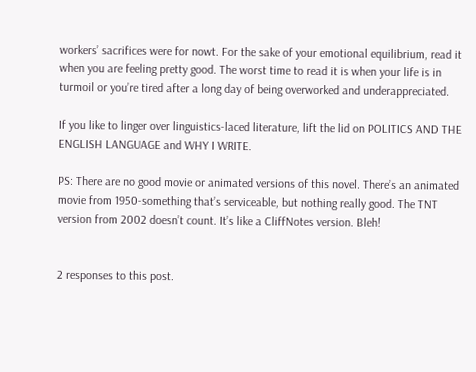workers’ sacrifices were for nowt. For the sake of your emotional equilibrium, read it when you are feeling pretty good. The worst time to read it is when your life is in turmoil or you’re tired after a long day of being overworked and underappreciated.

If you like to linger over linguistics-laced literature, lift the lid on POLITICS AND THE ENGLISH LANGUAGE and WHY I WRITE.

PS: There are no good movie or animated versions of this novel. There’s an animated movie from 1950-something that’s serviceable, but nothing really good. The TNT version from 2002 doesn’t count. It’s like a CliffNotes version. Bleh!


2 responses to this post.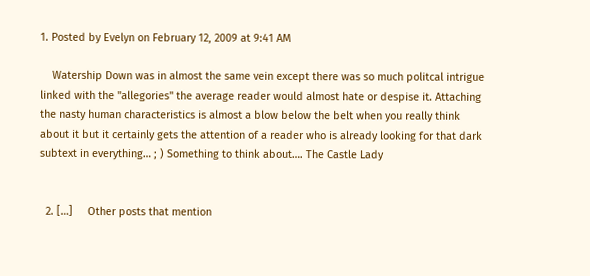1. Posted by Evelyn on February 12, 2009 at 9:41 AM

    Watership Down was in almost the same vein except there was so much politcal intrigue linked with the "allegories" the average reader would almost hate or despise it. Attaching the nasty human characteristics is almost a blow below the belt when you really think about it but it certainly gets the attention of a reader who is already looking for that dark subtext in everything… ; ) Something to think about…. The Castle Lady


  2. […]     Other posts that mention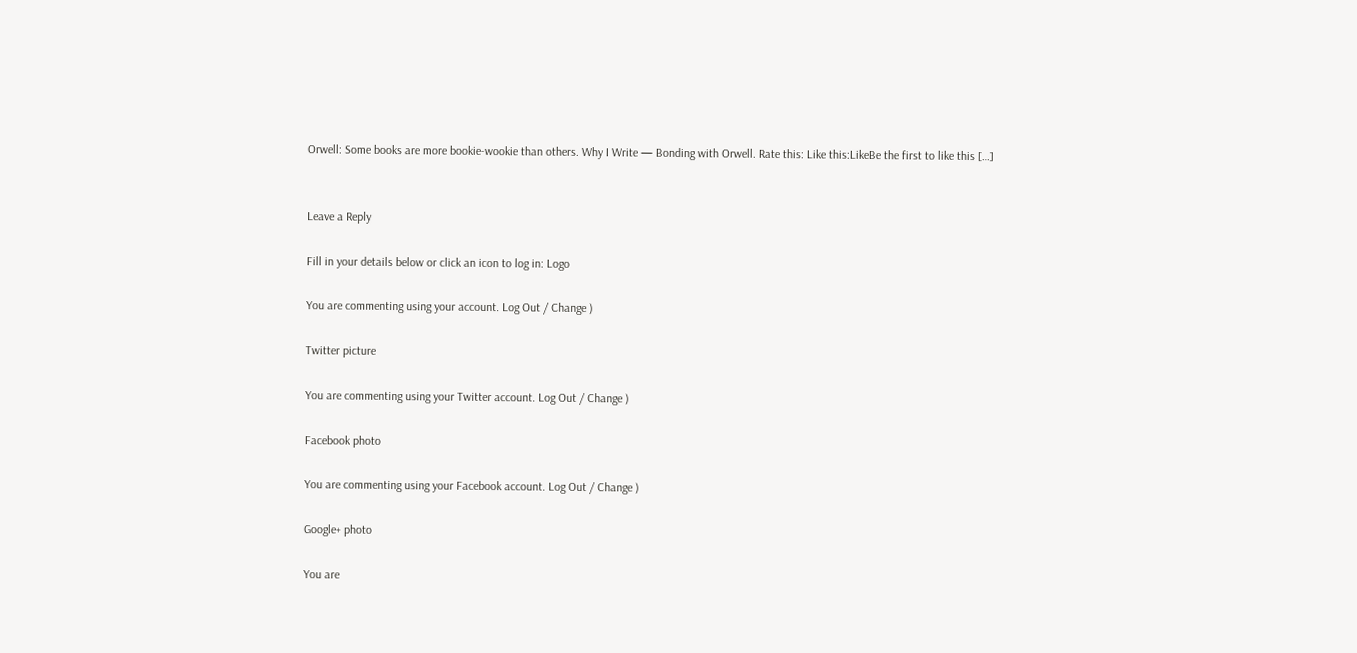Orwell: Some books are more bookie-wookie than others. Why I Write — Bonding with Orwell. Rate this: Like this:LikeBe the first to like this […]


Leave a Reply

Fill in your details below or click an icon to log in: Logo

You are commenting using your account. Log Out / Change )

Twitter picture

You are commenting using your Twitter account. Log Out / Change )

Facebook photo

You are commenting using your Facebook account. Log Out / Change )

Google+ photo

You are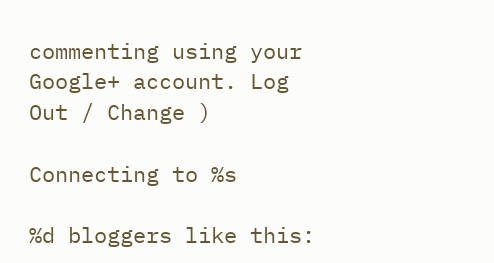commenting using your Google+ account. Log Out / Change )

Connecting to %s

%d bloggers like this: